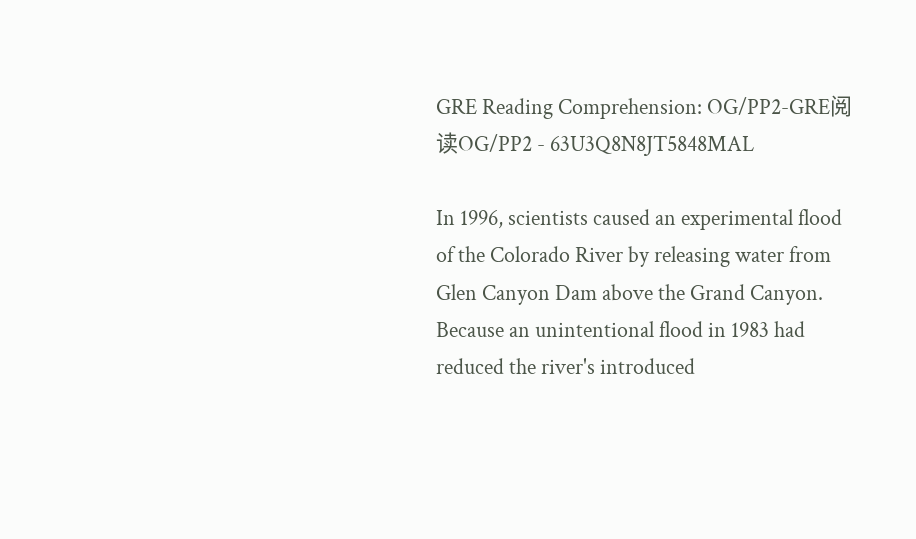GRE Reading Comprehension: OG/PP2-GRE阅读OG/PP2 - 63U3Q8N8JT5848MAL

In 1996, scientists caused an experimental flood of the Colorado River by releasing water from Glen Canyon Dam above the Grand Canyon. Because an unintentional flood in 1983 had reduced the river's introduced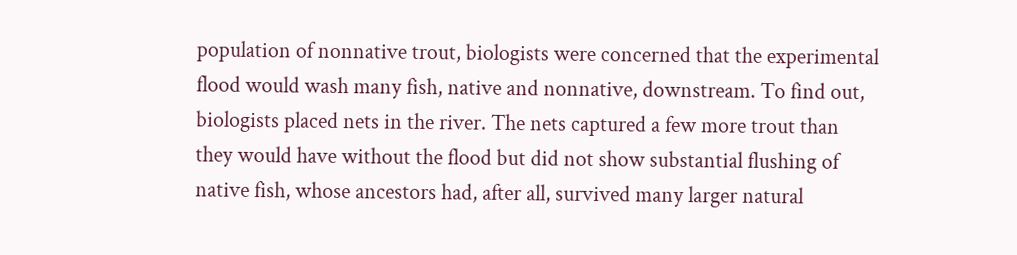population of nonnative trout, biologists were concerned that the experimental flood would wash many fish, native and nonnative, downstream. To find out, biologists placed nets in the river. The nets captured a few more trout than they would have without the flood but did not show substantial flushing of native fish, whose ancestors had, after all, survived many larger natural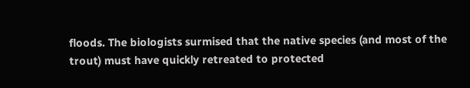floods. The biologists surmised that the native species (and most of the trout) must have quickly retreated to protected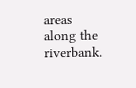areas along the riverbank.